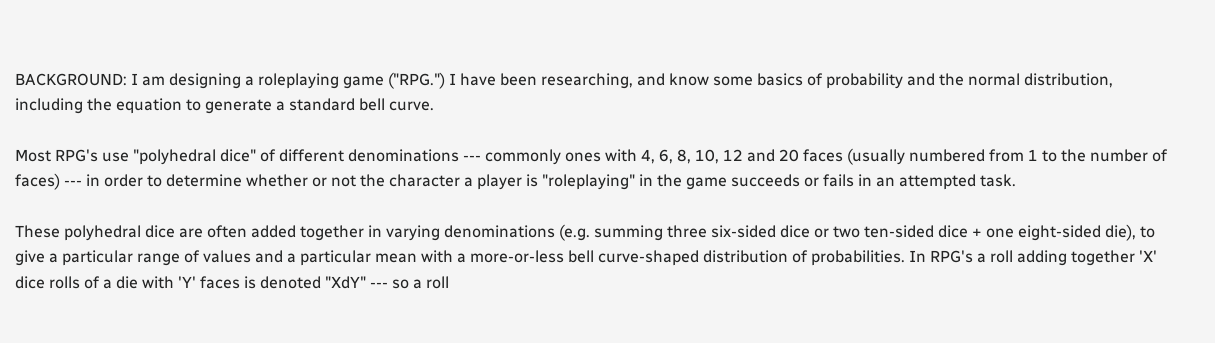BACKGROUND: I am designing a roleplaying game ("RPG.") I have been researching, and know some basics of probability and the normal distribution, including the equation to generate a standard bell curve.

Most RPG's use "polyhedral dice" of different denominations --- commonly ones with 4, 6, 8, 10, 12 and 20 faces (usually numbered from 1 to the number of faces) --- in order to determine whether or not the character a player is "roleplaying" in the game succeeds or fails in an attempted task.

These polyhedral dice are often added together in varying denominations (e.g. summing three six-sided dice or two ten-sided dice + one eight-sided die), to give a particular range of values and a particular mean with a more-or-less bell curve-shaped distribution of probabilities. In RPG's a roll adding together 'X' dice rolls of a die with 'Y' faces is denoted "XdY" --- so a roll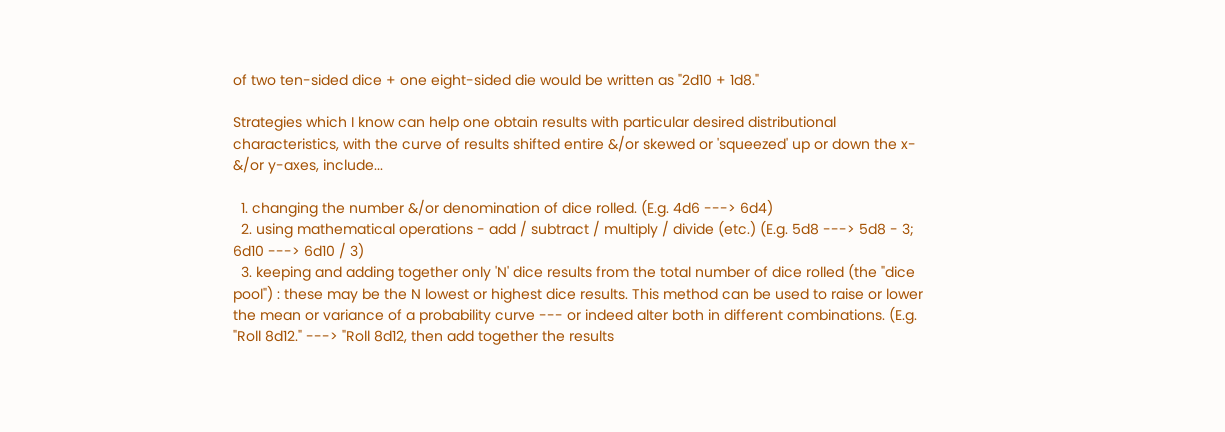of two ten-sided dice + one eight-sided die would be written as "2d10 + 1d8."

Strategies which I know can help one obtain results with particular desired distributional characteristics, with the curve of results shifted entire &/or skewed or 'squeezed' up or down the x- &/or y-axes, include...

  1. changing the number &/or denomination of dice rolled. (E.g. 4d6 ---> 6d4)
  2. using mathematical operations - add / subtract / multiply / divide (etc.) (E.g. 5d8 ---> 5d8 - 3; 6d10 ---> 6d10 / 3)
  3. keeping and adding together only 'N' dice results from the total number of dice rolled (the "dice pool") : these may be the N lowest or highest dice results. This method can be used to raise or lower the mean or variance of a probability curve --- or indeed alter both in different combinations. (E.g. "Roll 8d12." ---> "Roll 8d12, then add together the results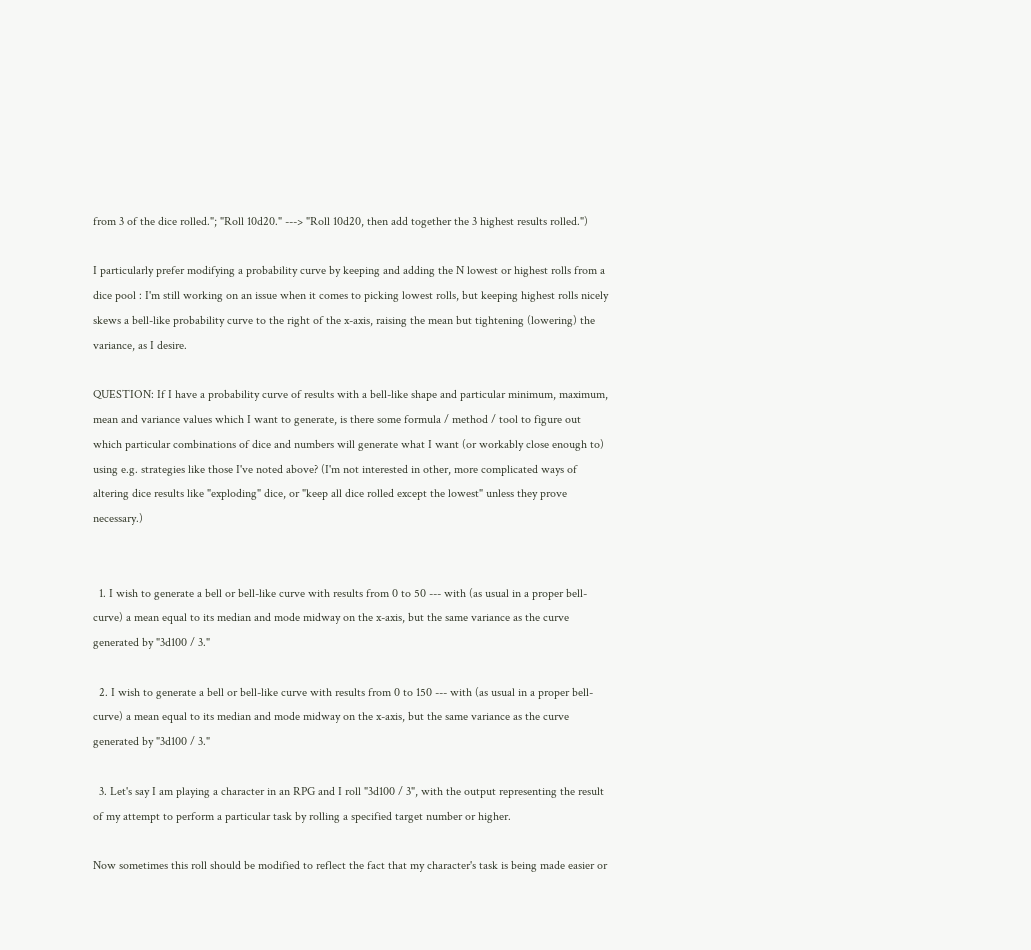from 3 of the dice rolled."; "Roll 10d20." ---> "Roll 10d20, then add together the 3 highest results rolled.")

I particularly prefer modifying a probability curve by keeping and adding the N lowest or highest rolls from a dice pool : I'm still working on an issue when it comes to picking lowest rolls, but keeping highest rolls nicely skews a bell-like probability curve to the right of the x-axis, raising the mean but tightening (lowering) the variance, as I desire.

QUESTION: If I have a probability curve of results with a bell-like shape and particular minimum, maximum, mean and variance values which I want to generate, is there some formula / method / tool to figure out which particular combinations of dice and numbers will generate what I want (or workably close enough to) using e.g. strategies like those I've noted above? (I'm not interested in other, more complicated ways of altering dice results like "exploding" dice, or "keep all dice rolled except the lowest" unless they prove necessary.)


  1. I wish to generate a bell or bell-like curve with results from 0 to 50 --- with (as usual in a proper bell-curve) a mean equal to its median and mode midway on the x-axis, but the same variance as the curve generated by "3d100 / 3."

  2. I wish to generate a bell or bell-like curve with results from 0 to 150 --- with (as usual in a proper bell-curve) a mean equal to its median and mode midway on the x-axis, but the same variance as the curve generated by "3d100 / 3."

  3. Let's say I am playing a character in an RPG and I roll "3d100 / 3", with the output representing the result of my attempt to perform a particular task by rolling a specified target number or higher.

Now sometimes this roll should be modified to reflect the fact that my character's task is being made easier or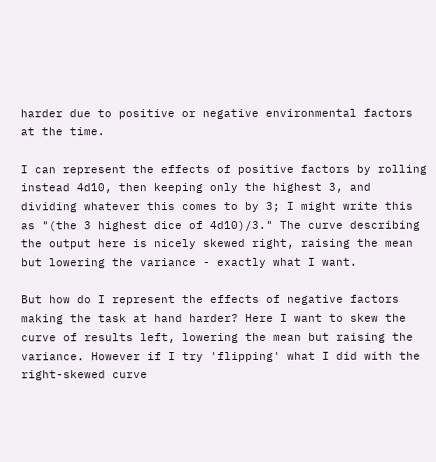harder due to positive or negative environmental factors at the time.

I can represent the effects of positive factors by rolling instead 4d10, then keeping only the highest 3, and dividing whatever this comes to by 3; I might write this as "(the 3 highest dice of 4d10)/3." The curve describing the output here is nicely skewed right, raising the mean but lowering the variance - exactly what I want.

But how do I represent the effects of negative factors making the task at hand harder? Here I want to skew the curve of results left, lowering the mean but raising the variance. However if I try 'flipping' what I did with the right-skewed curve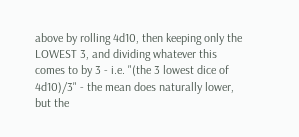above by rolling 4d10, then keeping only the LOWEST 3, and dividing whatever this comes to by 3 - i.e. "(the 3 lowest dice of 4d10)/3" - the mean does naturally lower, but the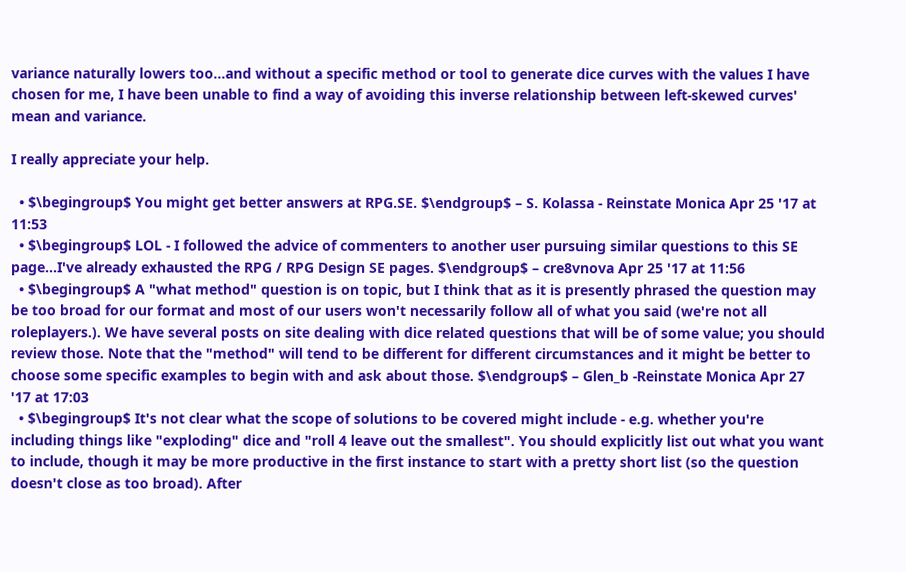variance naturally lowers too...and without a specific method or tool to generate dice curves with the values I have chosen for me, I have been unable to find a way of avoiding this inverse relationship between left-skewed curves' mean and variance.

I really appreciate your help.

  • $\begingroup$ You might get better answers at RPG.SE. $\endgroup$ – S. Kolassa - Reinstate Monica Apr 25 '17 at 11:53
  • $\begingroup$ LOL - I followed the advice of commenters to another user pursuing similar questions to this SE page...I've already exhausted the RPG / RPG Design SE pages. $\endgroup$ – cre8vnova Apr 25 '17 at 11:56
  • $\begingroup$ A "what method" question is on topic, but I think that as it is presently phrased the question may be too broad for our format and most of our users won't necessarily follow all of what you said (we're not all roleplayers.). We have several posts on site dealing with dice related questions that will be of some value; you should review those. Note that the "method" will tend to be different for different circumstances and it might be better to choose some specific examples to begin with and ask about those. $\endgroup$ – Glen_b -Reinstate Monica Apr 27 '17 at 17:03
  • $\begingroup$ It's not clear what the scope of solutions to be covered might include - e.g. whether you're including things like "exploding" dice and "roll 4 leave out the smallest". You should explicitly list out what you want to include, though it may be more productive in the first instance to start with a pretty short list (so the question doesn't close as too broad). After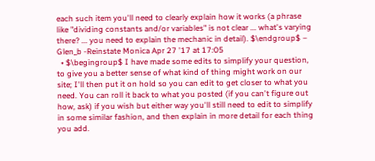each such item you'll need to clearly explain how it works (a phrase like "dividing constants and/or variables" is not clear ... what's varying there? ... you need to explain the mechanic in detail). $\endgroup$ – Glen_b -Reinstate Monica Apr 27 '17 at 17:05
  • $\begingroup$ I have made some edits to simplify your question, to give you a better sense of what kind of thing might work on our site; I'll then put it on hold so you can edit to get closer to what you need. You can roll it back to what you posted (if you can't figure out how, ask) if you wish but either way you'll still need to edit to simplify in some similar fashion, and then explain in more detail for each thing you add.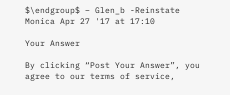$\endgroup$ – Glen_b -Reinstate Monica Apr 27 '17 at 17:10

Your Answer

By clicking “Post Your Answer”, you agree to our terms of service,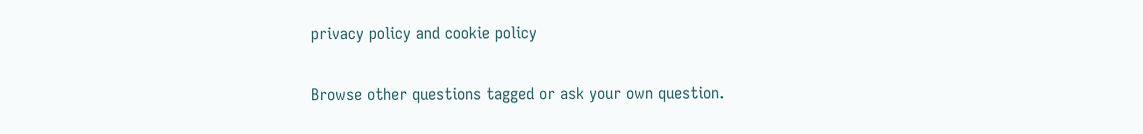privacy policy and cookie policy

Browse other questions tagged or ask your own question.